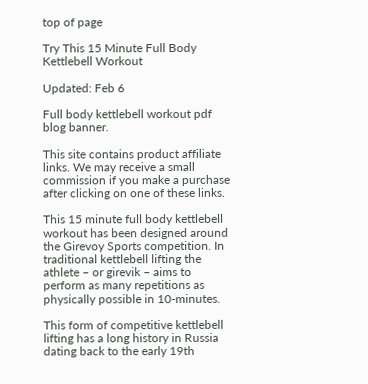top of page

Try This 15 Minute Full Body Kettlebell Workout

Updated: Feb 6

Full body kettlebell workout pdf blog banner.

This site contains product affiliate links. We may receive a small commission if you make a purchase after clicking on one of these links.

This 15 minute full body kettlebell workout has been designed around the Girevoy Sports competition. In traditional kettlebell lifting the athlete – or girevik – aims to perform as many repetitions as physically possible in 10-minutes.

This form of competitive kettlebell lifting has a long history in Russia dating back to the early 19th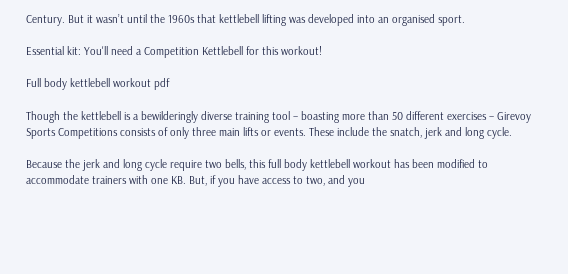Century. But it wasn’t until the 1960s that kettlebell lifting was developed into an organised sport.

Essential kit: You'll need a Competition Kettlebell for this workout!

Full body kettlebell workout pdf

Though the kettlebell is a bewilderingly diverse training tool – boasting more than 50 different exercises – Girevoy Sports Competitions consists of only three main lifts or events. These include the snatch, jerk and long cycle.

Because the jerk and long cycle require two bells, this full body kettlebell workout has been modified to accommodate trainers with one KB. But, if you have access to two, and you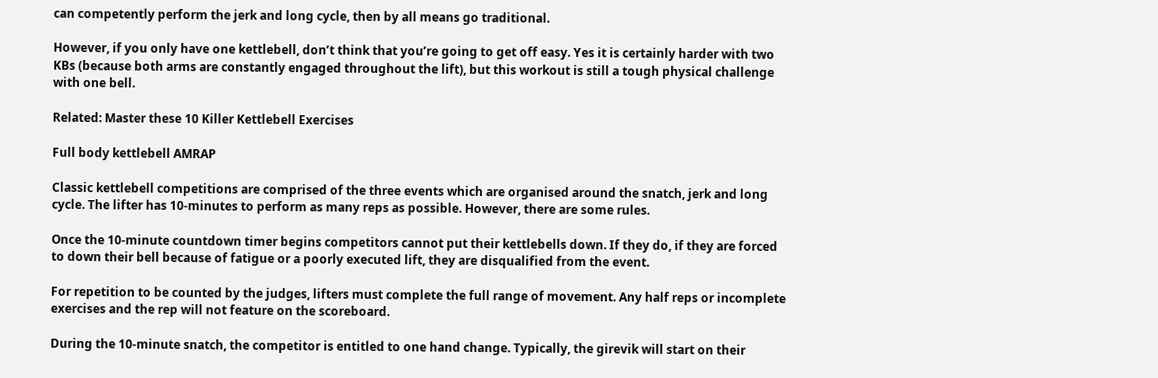can competently perform the jerk and long cycle, then by all means go traditional.

However, if you only have one kettlebell, don’t think that you’re going to get off easy. Yes it is certainly harder with two KBs (because both arms are constantly engaged throughout the lift), but this workout is still a tough physical challenge with one bell.

Related: Master these 10 Killer Kettlebell Exercises

Full body kettlebell AMRAP

Classic kettlebell competitions are comprised of the three events which are organised around the snatch, jerk and long cycle. The lifter has 10-minutes to perform as many reps as possible. However, there are some rules.

Once the 10-minute countdown timer begins competitors cannot put their kettlebells down. If they do, if they are forced to down their bell because of fatigue or a poorly executed lift, they are disqualified from the event.

For repetition to be counted by the judges, lifters must complete the full range of movement. Any half reps or incomplete exercises and the rep will not feature on the scoreboard.

During the 10-minute snatch, the competitor is entitled to one hand change. Typically, the girevik will start on their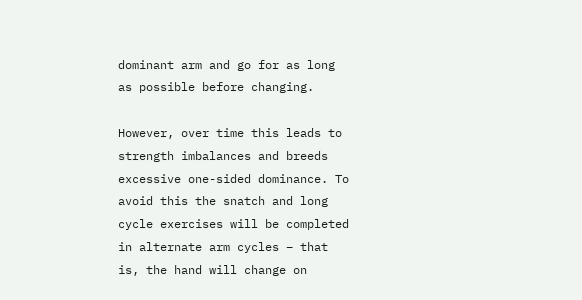dominant arm and go for as long as possible before changing.

However, over time this leads to strength imbalances and breeds excessive one-sided dominance. To avoid this the snatch and long cycle exercises will be completed in alternate arm cycles – that is, the hand will change on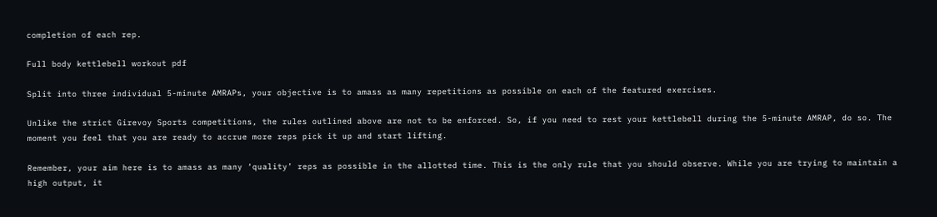completion of each rep.

Full body kettlebell workout pdf

Split into three individual 5-minute AMRAPs, your objective is to amass as many repetitions as possible on each of the featured exercises.

Unlike the strict Girevoy Sports competitions, the rules outlined above are not to be enforced. So, if you need to rest your kettlebell during the 5-minute AMRAP, do so. The moment you feel that you are ready to accrue more reps pick it up and start lifting.

Remember, your aim here is to amass as many ‘quality’ reps as possible in the allotted time. This is the only rule that you should observe. While you are trying to maintain a high output, it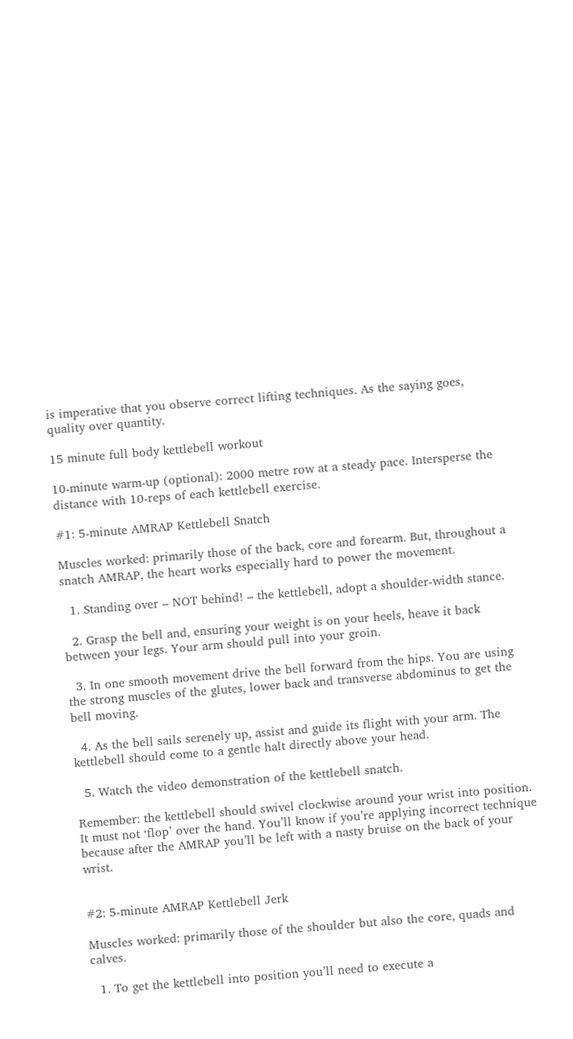is imperative that you observe correct lifting techniques. As the saying goes, quality over quantity.

15 minute full body kettlebell workout

10-minute warm-up (optional): 2000 metre row at a steady pace. Intersperse the distance with 10-reps of each kettlebell exercise.

#1: 5-minute AMRAP Kettlebell Snatch

Muscles worked: primarily those of the back, core and forearm. But, throughout a snatch AMRAP, the heart works especially hard to power the movement.

  1. Standing over – NOT behind! – the kettlebell, adopt a shoulder-width stance.

  2. Grasp the bell and, ensuring your weight is on your heels, heave it back between your legs. Your arm should pull into your groin.

  3. In one smooth movement drive the bell forward from the hips. You are using the strong muscles of the glutes, lower back and transverse abdominus to get the bell moving.

  4. As the bell sails serenely up, assist and guide its flight with your arm. The kettlebell should come to a gentle halt directly above your head.

  5. Watch the video demonstration of the kettlebell snatch.

Remember: the kettlebell should swivel clockwise around your wrist into position. It must not ‘flop’ over the hand. You’ll know if you’re applying incorrect technique because after the AMRAP you’ll be left with a nasty bruise on the back of your wrist.


#2: 5-minute AMRAP Kettlebell Jerk

Muscles worked: primarily those of the shoulder but also the core, quads and calves.

  1. To get the kettlebell into position you’ll need to execute a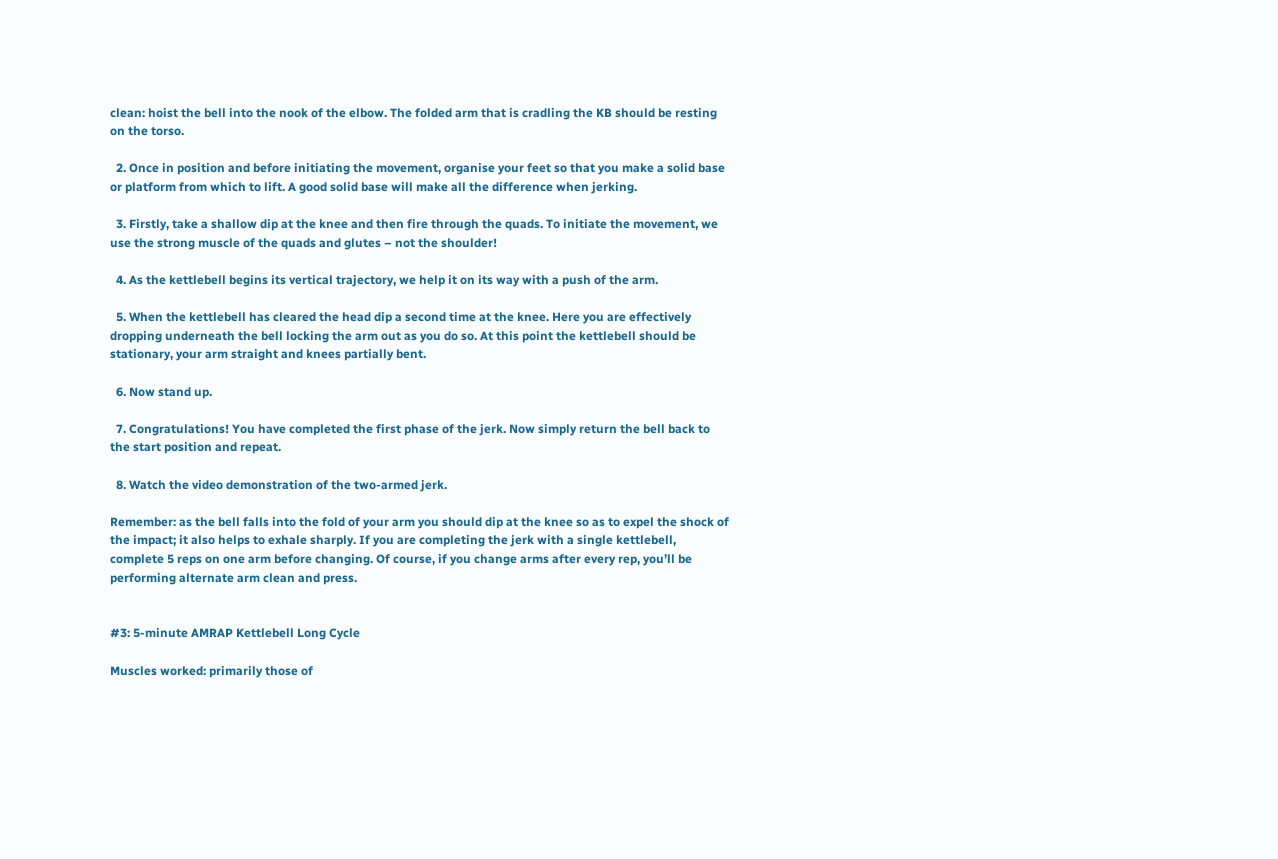clean: hoist the bell into the nook of the elbow. The folded arm that is cradling the KB should be resting on the torso.

  2. Once in position and before initiating the movement, organise your feet so that you make a solid base or platform from which to lift. A good solid base will make all the difference when jerking.

  3. Firstly, take a shallow dip at the knee and then fire through the quads. To initiate the movement, we use the strong muscle of the quads and glutes – not the shoulder!

  4. As the kettlebell begins its vertical trajectory, we help it on its way with a push of the arm.

  5. When the kettlebell has cleared the head dip a second time at the knee. Here you are effectively dropping underneath the bell locking the arm out as you do so. At this point the kettlebell should be stationary, your arm straight and knees partially bent.

  6. Now stand up.

  7. Congratulations! You have completed the first phase of the jerk. Now simply return the bell back to the start position and repeat.

  8. Watch the video demonstration of the two-armed jerk.

Remember: as the bell falls into the fold of your arm you should dip at the knee so as to expel the shock of the impact; it also helps to exhale sharply. If you are completing the jerk with a single kettlebell, complete 5 reps on one arm before changing. Of course, if you change arms after every rep, you’ll be performing alternate arm clean and press.


#3: 5-minute AMRAP Kettlebell Long Cycle

Muscles worked: primarily those of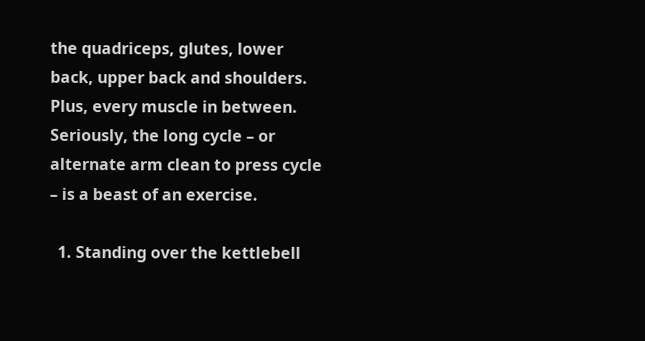the quadriceps, glutes, lower back, upper back and shoulders. Plus, every muscle in between. Seriously, the long cycle – or alternate arm clean to press cycle – is a beast of an exercise.

  1. Standing over the kettlebell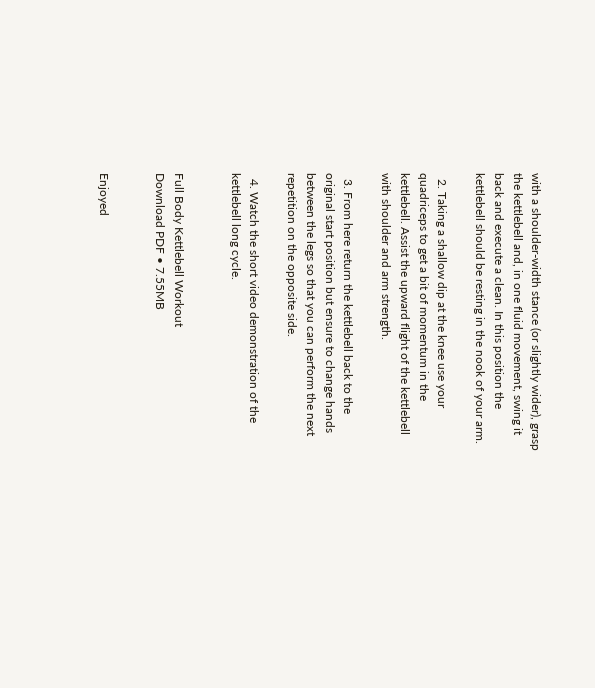with a shoulder-width stance (or slightly wider), grasp the kettlebell and, in one fluid movement, swing it back and execute a clean. In this position the kettlebell should be resting in the nook of your arm.

  2. Taking a shallow dip at the knee use your quadriceps to get a bit of momentum in the kettlebell. Assist the upward flight of the kettlebell with shoulder and arm strength.

  3. From here return the kettlebell back to the original start position but ensure to change hands between the legs so that you can perform the next repetition on the opposite side.

  4. Watch the short video demonstration of the kettlebell long cycle.


Full Body Kettlebell Workout
Download PDF • 7.55MB


Enjoyed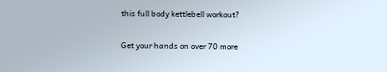this full body kettlebell workout?

Get your hands on over 70 more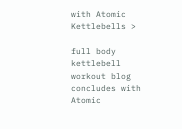with Atomic Kettlebells >

full body kettlebell workout blog concludes with Atomic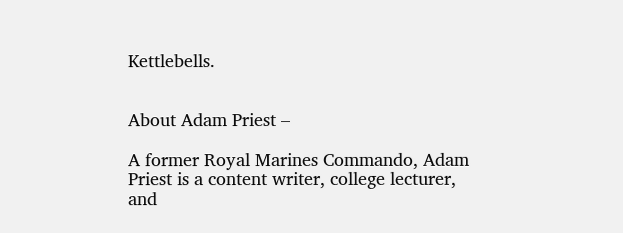Kettlebells.


About Adam Priest –

A former Royal Marines Commando, Adam Priest is a content writer, college lecturer, and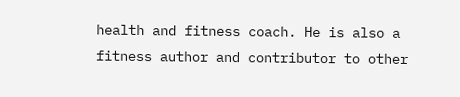health and fitness coach. He is also a fitness author and contributor to other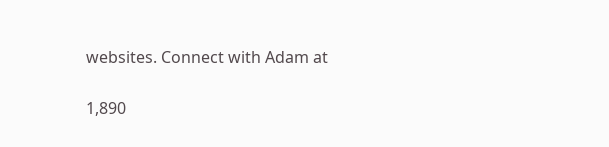websites. Connect with Adam at

1,890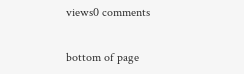views0 comments


bottom of page